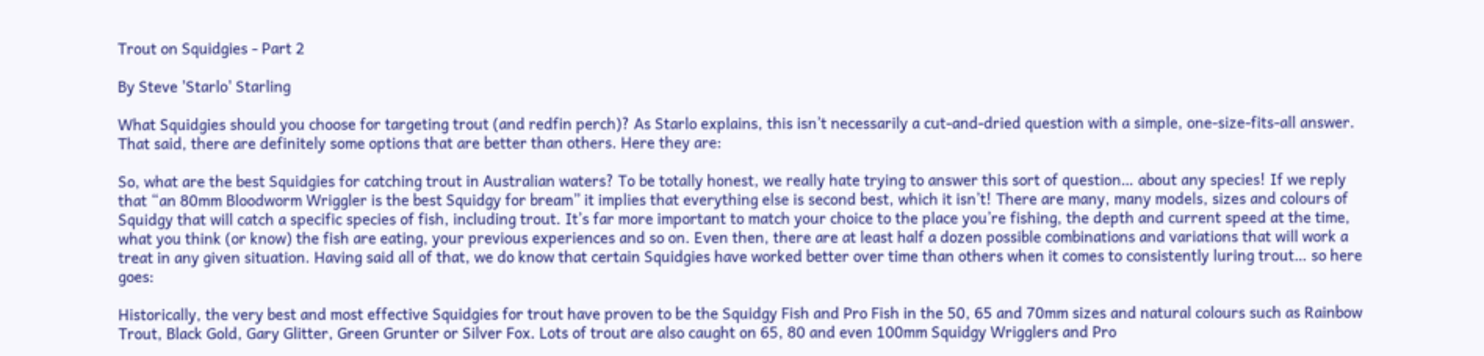Trout on Squidgies - Part 2

By Steve 'Starlo' Starling

What Squidgies should you choose for targeting trout (and redfin perch)? As Starlo explains, this isn’t necessarily a cut-and-dried question with a simple, one-size-fits-all answer. That said, there are definitely some options that are better than others. Here they are:

So, what are the best Squidgies for catching trout in Australian waters? To be totally honest, we really hate trying to answer this sort of question… about any species! If we reply that “an 80mm Bloodworm Wriggler is the best Squidgy for bream” it implies that everything else is second best, which it isn’t! There are many, many models, sizes and colours of Squidgy that will catch a specific species of fish, including trout. It’s far more important to match your choice to the place you’re fishing, the depth and current speed at the time, what you think (or know) the fish are eating, your previous experiences and so on. Even then, there are at least half a dozen possible combinations and variations that will work a treat in any given situation. Having said all of that, we do know that certain Squidgies have worked better over time than others when it comes to consistently luring trout… so here goes:

Historically, the very best and most effective Squidgies for trout have proven to be the Squidgy Fish and Pro Fish in the 50, 65 and 70mm sizes and natural colours such as Rainbow Trout, Black Gold, Gary Glitter, Green Grunter or Silver Fox. Lots of trout are also caught on 65, 80 and even 100mm Squidgy Wrigglers and Pro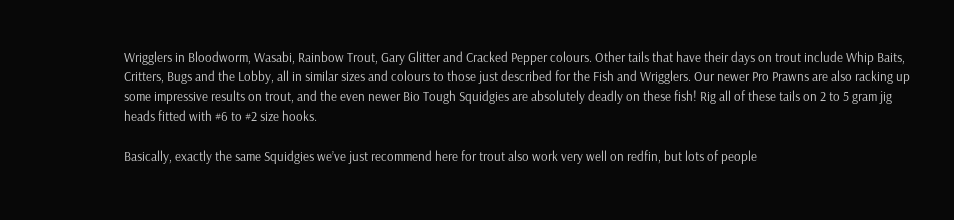Wrigglers in Bloodworm, Wasabi, Rainbow Trout, Gary Glitter and Cracked Pepper colours. Other tails that have their days on trout include Whip Baits, Critters, Bugs and the Lobby, all in similar sizes and colours to those just described for the Fish and Wrigglers. Our newer Pro Prawns are also racking up some impressive results on trout, and the even newer Bio Tough Squidgies are absolutely deadly on these fish! Rig all of these tails on 2 to 5 gram jig heads fitted with #6 to #2 size hooks.

Basically, exactly the same Squidgies we’ve just recommend here for trout also work very well on redfin, but lots of people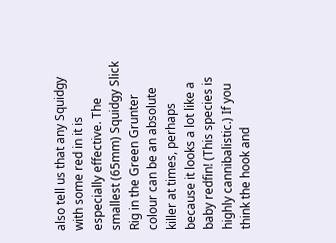also tell us that any Squidgy with some red in it is especially effective. The smallest (65mm) Squidgy Slick Rig in the Green Grunter colour can be an absolute killer at times, perhaps because it looks a lot like a baby redfin! (This species is highly cannibalistic.) If you think the hook and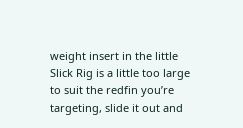weight insert in the little Slick Rig is a little too large to suit the redfin you’re targeting, slide it out and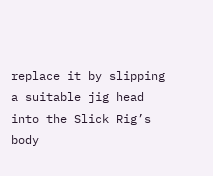replace it by slipping a suitable jig head into the Slick Rig’s body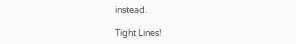instead.

Tight Lines!